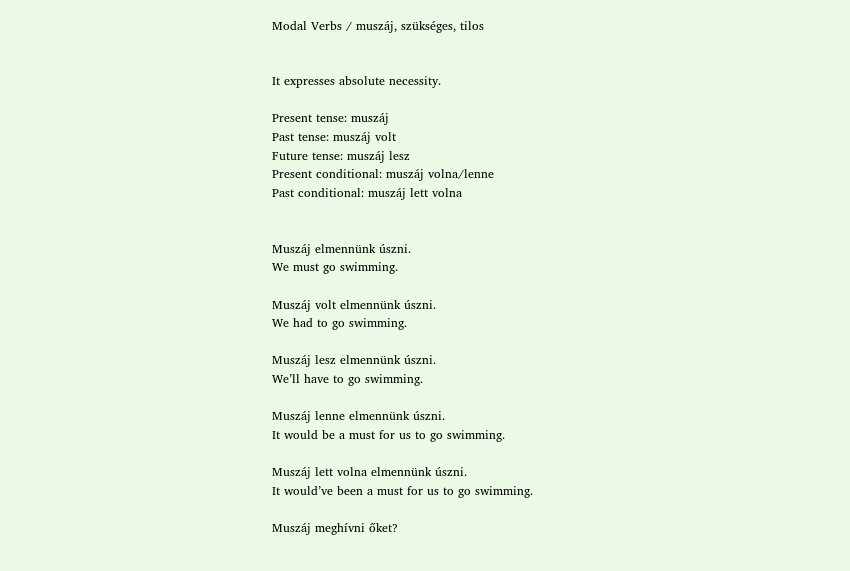Modal Verbs / muszáj, szükséges, tilos


It expresses absolute necessity.

Present tense: muszáj
Past tense: muszáj volt
Future tense: muszáj lesz
Present conditional: muszáj volna/lenne
Past conditional: muszáj lett volna


Muszáj elmennünk úszni.
We must go swimming.

Muszáj volt elmennünk úszni.
We had to go swimming.

Muszáj lesz elmennünk úszni.
We’ll have to go swimming.

Muszáj lenne elmennünk úszni.
It would be a must for us to go swimming.

Muszáj lett volna elmennünk úszni.
It would’ve been a must for us to go swimming.

Muszáj meghívni őket?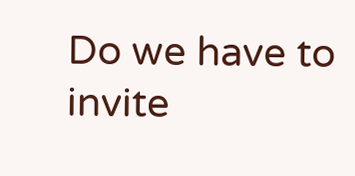Do we have to invite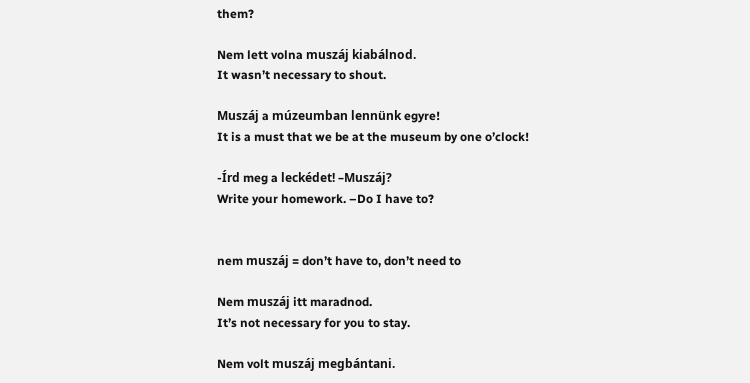them?

Nem lett volna muszáj kiabálnod.
It wasn’t necessary to shout.

Muszáj a múzeumban lennünk egyre!
It is a must that we be at the museum by one o’clock!

-Írd meg a leckédet! –Muszáj?
Write your homework. –Do I have to?


nem muszáj = don’t have to, don’t need to

Nem muszáj itt maradnod.
It’s not necessary for you to stay.

Nem volt muszáj megbántani.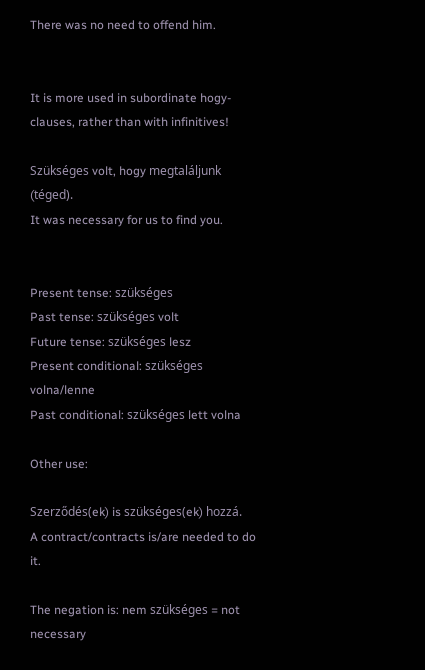There was no need to offend him.


It is more used in subordinate hogy-clauses, rather than with infinitives!

Szükséges volt, hogy megtaláljunk (téged).
It was necessary for us to find you.


Present tense: szükséges
Past tense: szükséges volt
Future tense: szükséges lesz
Present conditional: szükséges volna/lenne
Past conditional: szükséges lett volna

Other use:

Szerződés(ek) is szükséges(ek) hozzá.
A contract/contracts is/are needed to do it.

The negation is: nem szükséges = not necessary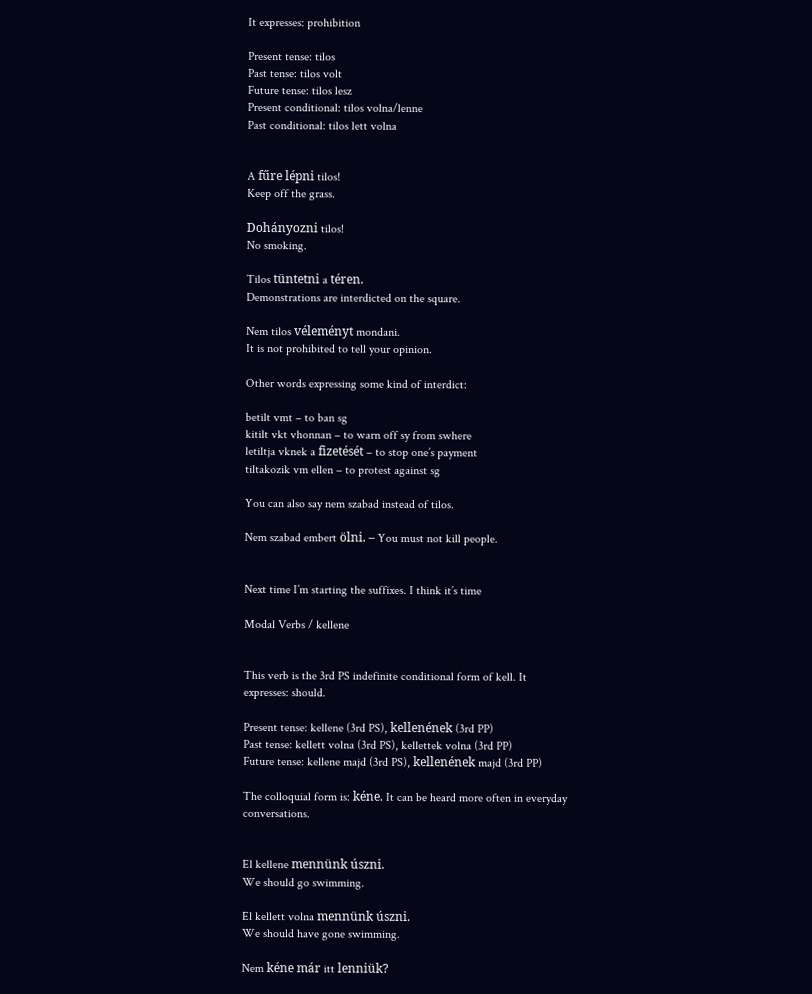It expresses: prohibition

Present tense: tilos
Past tense: tilos volt
Future tense: tilos lesz
Present conditional: tilos volna/lenne
Past conditional: tilos lett volna


A fűre lépni tilos!
Keep off the grass.

Dohányozni tilos!
No smoking.

Tilos tüntetni a téren.
Demonstrations are interdicted on the square.

Nem tilos véleményt mondani.
It is not prohibited to tell your opinion.

Other words expressing some kind of interdict:

betilt vmt – to ban sg
kitilt vkt vhonnan – to warn off sy from swhere
letiltja vknek a fizetését – to stop one’s payment
tiltakozik vm ellen – to protest against sg

You can also say nem szabad instead of tilos.

Nem szabad embert ölni. – You must not kill people.


Next time I’m starting the suffixes. I think it’s time

Modal Verbs / kellene


This verb is the 3rd PS indefinite conditional form of kell. It expresses: should.

Present tense: kellene (3rd PS), kellenének (3rd PP)
Past tense: kellett volna (3rd PS), kellettek volna (3rd PP)
Future tense: kellene majd (3rd PS), kellenének majd (3rd PP)

The colloquial form is: kéne. It can be heard more often in everyday conversations.


El kellene mennünk úszni.
We should go swimming.

El kellett volna mennünk úszni.
We should have gone swimming.

Nem kéne már itt lenniük?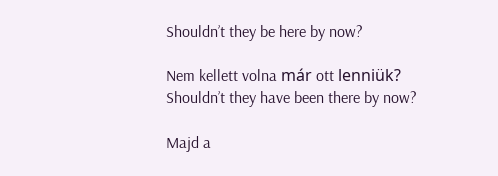Shouldn’t they be here by now?

Nem kellett volna már ott lenniük?
Shouldn’t they have been there by now?

Majd a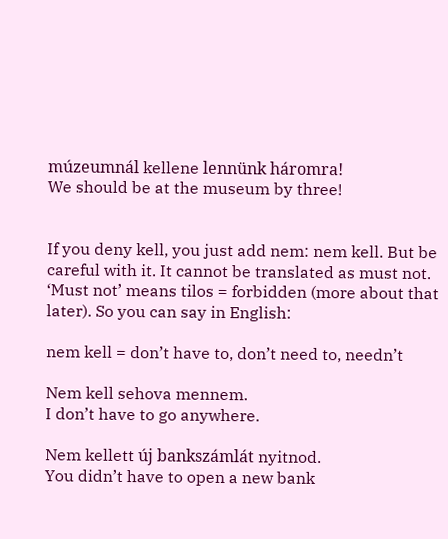múzeumnál kellene lennünk háromra!
We should be at the museum by three!


If you deny kell, you just add nem: nem kell. But be careful with it. It cannot be translated as must not. ‘Must not’ means tilos = forbidden (more about that later). So you can say in English:

nem kell = don’t have to, don’t need to, needn’t

Nem kell sehova mennem.
I don’t have to go anywhere.

Nem kellett új bankszámlát nyitnod.
You didn’t have to open a new bank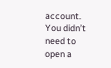account.
You didn’t need to open a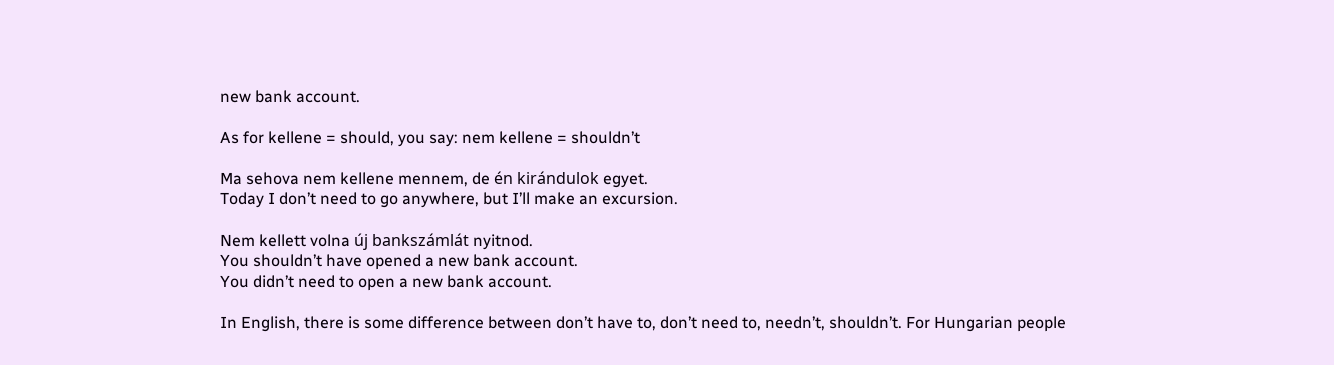new bank account.

As for kellene = should, you say: nem kellene = shouldn’t

Ma sehova nem kellene mennem, de én kirándulok egyet.
Today I don’t need to go anywhere, but I’ll make an excursion.

Nem kellett volna új bankszámlát nyitnod.
You shouldn’t have opened a new bank account.
You didn’t need to open a new bank account.

In English, there is some difference between don’t have to, don’t need to, needn’t, shouldn’t. For Hungarian people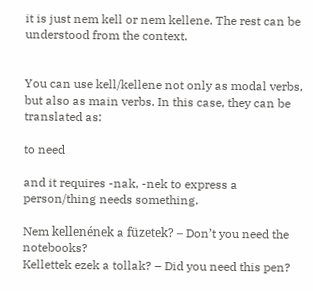it is just nem kell or nem kellene. The rest can be understood from the context.


You can use kell/kellene not only as modal verbs, but also as main verbs. In this case, they can be translated as:

to need

and it requires -nak, -nek to express a person/thing needs something.

Nem kellenének a füzetek? – Don’t you need the notebooks?
Kellettek ezek a tollak? – Did you need this pen?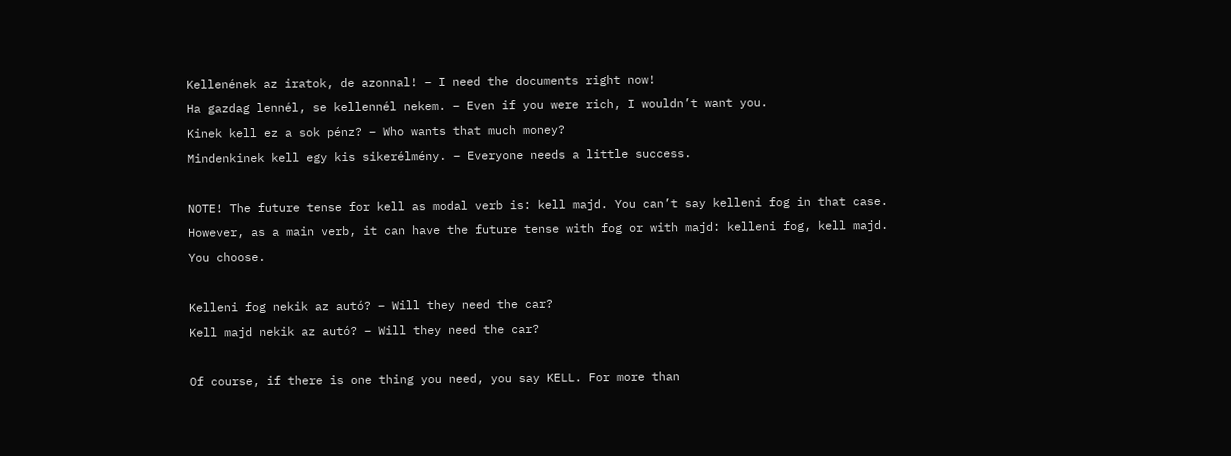Kellenének az iratok, de azonnal! – I need the documents right now!
Ha gazdag lennél, se kellennél nekem. – Even if you were rich, I wouldn’t want you.
Kinek kell ez a sok pénz? – Who wants that much money?
Mindenkinek kell egy kis sikerélmény. – Everyone needs a little success.

NOTE! The future tense for kell as modal verb is: kell majd. You can’t say kelleni fog in that case. However, as a main verb, it can have the future tense with fog or with majd: kelleni fog, kell majd. You choose.

Kelleni fog nekik az autó? – Will they need the car?
Kell majd nekik az autó? – Will they need the car?

Of course, if there is one thing you need, you say KELL. For more than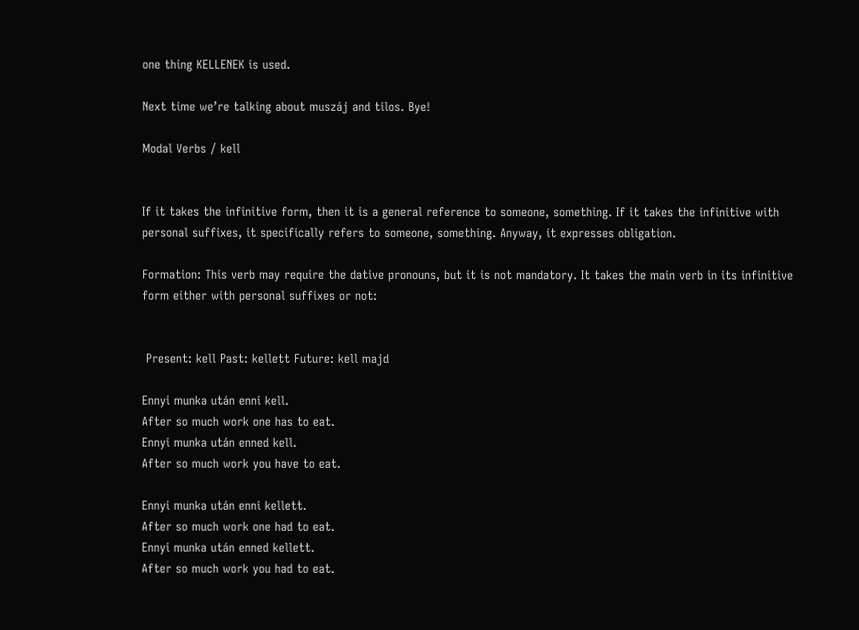one thing KELLENEK is used.

Next time we’re talking about muszáj and tilos. Bye!

Modal Verbs / kell


If it takes the infinitive form, then it is a general reference to someone, something. If it takes the infinitive with personal suffixes, it specifically refers to someone, something. Anyway, it expresses obligation.

Formation: This verb may require the dative pronouns, but it is not mandatory. It takes the main verb in its infinitive form either with personal suffixes or not:


 Present: kell Past: kellett Future: kell majd

Ennyi munka után enni kell.
After so much work one has to eat.
Ennyi munka után enned kell.
After so much work you have to eat.

Ennyi munka után enni kellett.
After so much work one had to eat.
Ennyi munka után enned kellett.
After so much work you had to eat.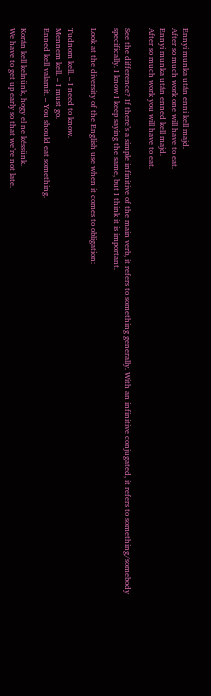Ennyi munka után enni kell majd.
After so much work one will have to eat.
Ennyi munka után enned kell majd.
After so much work you will have to eat.

See the difference? If there’s a simple infinitive of the main verb, it refers to something generally. With an infinitive conjugated, it refers to something/somebody specifically. I know I keep saying the same, but I think it is important.

Look at the diversity of the English use when it comes to obligation:

Tudnom kell. – I need to know.
Mennem kell. – I must go.
Enned kell valamit. – You should eat something.

Korán kell kelnünk, hogy el ne késsünk.
We have to get up early so that we’re not late.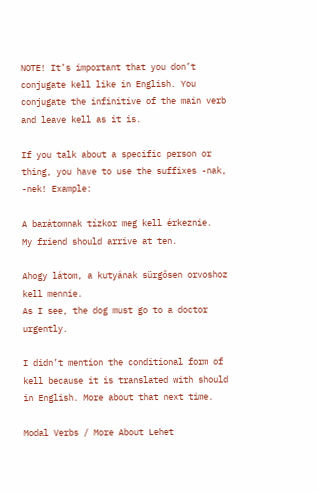NOTE! It’s important that you don’t conjugate kell like in English. You conjugate the infinitive of the main verb and leave kell as it is.

If you talk about a specific person or thing, you have to use the suffixes -nak, -nek! Example:

A barátomnak tízkor meg kell érkeznie.
My friend should arrive at ten.

Ahogy látom, a kutyának sürgősen orvoshoz kell mennie.
As I see, the dog must go to a doctor urgently.

I didn’t mention the conditional form of kell because it is translated with should in English. More about that next time.

Modal Verbs / More About Lehet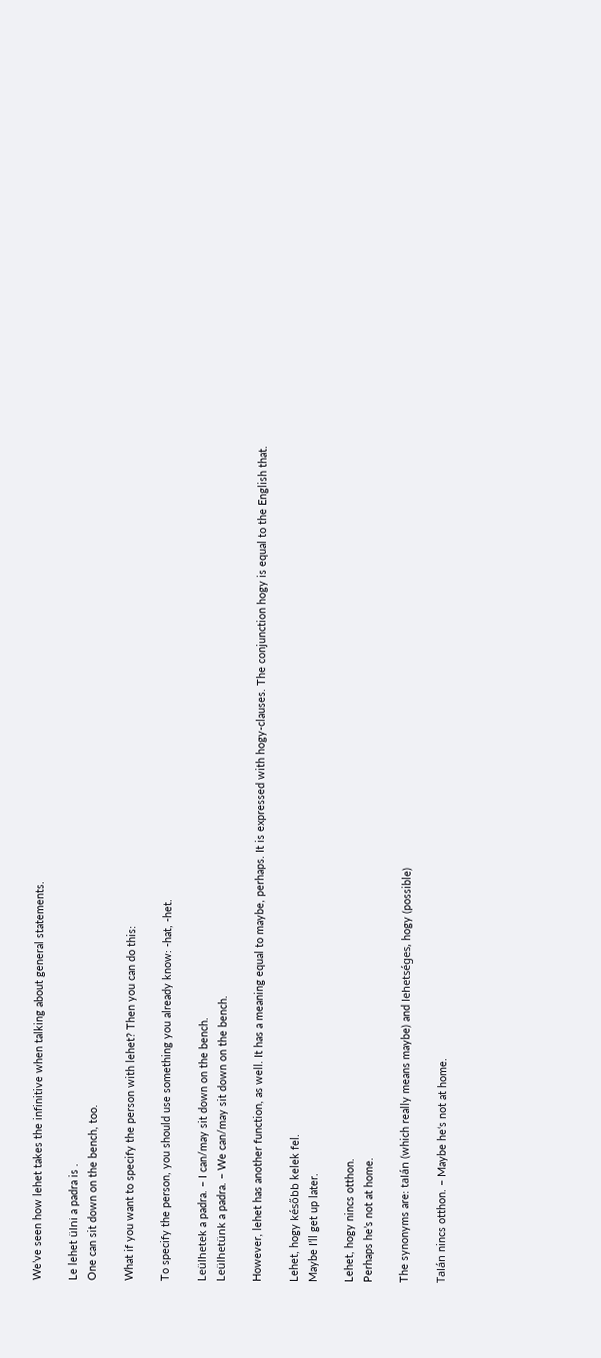We’ve seen how lehet takes the infinitive when talking about general statements.

Le lehet ülni a padra is .
One can sit down on the bench, too.

What if you want to specify the person with lehet? Then you can do this:

To specify the person, you should use something you already know: -hat, -het.

Leülhetek a padra. – I can/may sit down on the bench.
Leülhetünk a padra. – We can/may sit down on the bench.

However, lehet has another function, as well. It has a meaning equal to maybe, perhaps. It is expressed with hogy-clauses. The conjunction hogy is equal to the English that.

Lehet, hogy később kelek fel.
Maybe I’ll get up later.

Lehet, hogy nincs otthon.
Perhaps he’s not at home.

The synonyms are: talán (which really means maybe) and lehetséges, hogy (possible)

Talán nincs otthon. – Maybe he‘s not at home.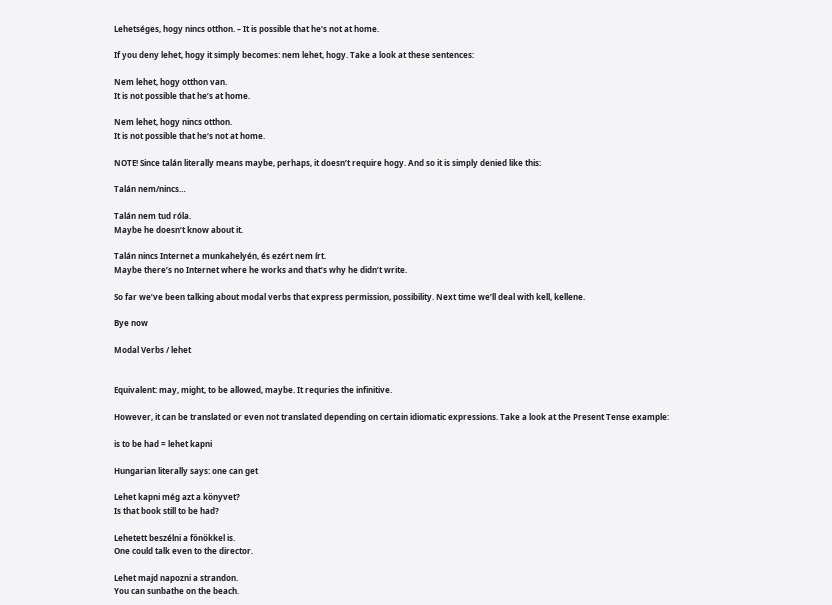Lehetséges, hogy nincs otthon. – It is possible that he‘s not at home.

If you deny lehet, hogy it simply becomes: nem lehet, hogy. Take a look at these sentences:

Nem lehet, hogy otthon van.
It is not possible that he’s at home.

Nem lehet, hogy nincs otthon.
It is not possible that he‘s not at home.

NOTE! Since talán literally means maybe, perhaps, it doesn’t require hogy. And so it is simply denied like this:

Talán nem/nincs…

Talán nem tud róla.
Maybe he doesn’t know about it.

Talán nincs Internet a munkahelyén, és ezért nem írt.
Maybe there’s no Internet where he works and that’s why he didn’t write.

So far we’ve been talking about modal verbs that express permission, possibility. Next time we’ll deal with kell, kellene.

Bye now

Modal Verbs / lehet


Equivalent: may, might, to be allowed, maybe. It requries the infinitive.

However, it can be translated or even not translated depending on certain idiomatic expressions. Take a look at the Present Tense example:

is to be had = lehet kapni

Hungarian literally says: one can get

Lehet kapni még azt a könyvet?
Is that book still to be had?

Lehetett beszélni a főnökkel is.
One could talk even to the director.

Lehet majd napozni a strandon.
You can sunbathe on the beach.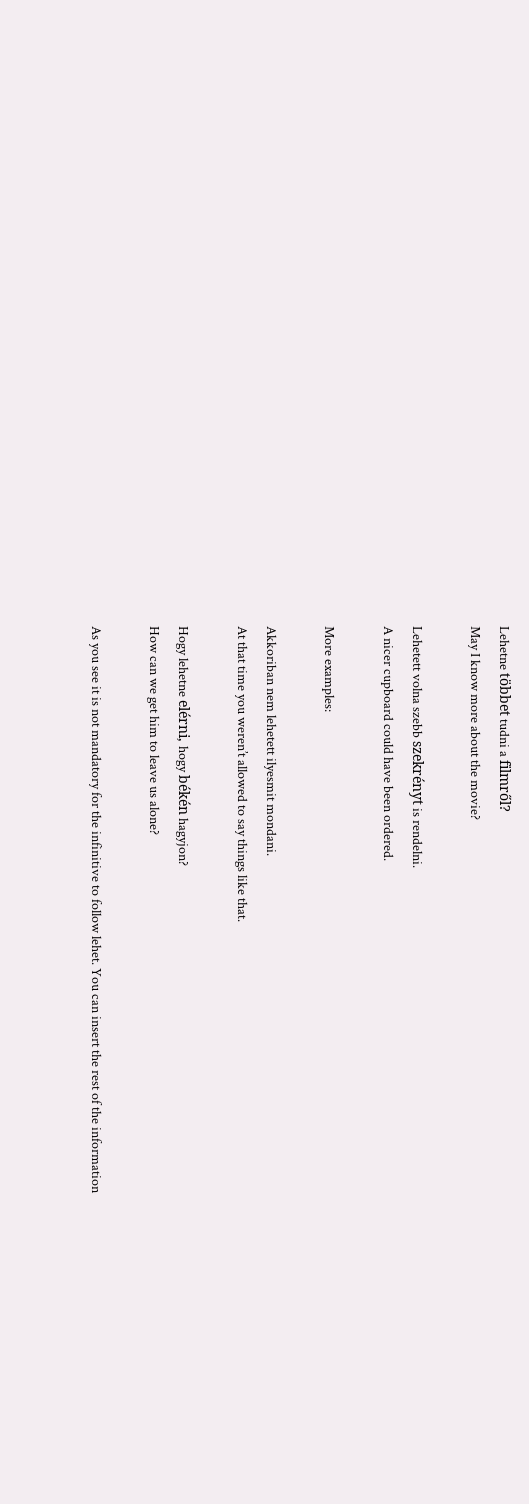Lehetne többet tudni a filmről?
May I know more about the movie?

Lehetett volna szebb szekrényt is rendelni.
A nicer cupboard could have been ordered.

More examples:

Akkoriban nem lehetett ilyesmit mondani.
At that time you weren’t allowed to say things like that.

Hogy lehetne elérni, hogy békén hagyjon?
How can we get him to leave us alone?

As you see it is not mandatory for the infinitive to follow lehet. You can insert the rest of the information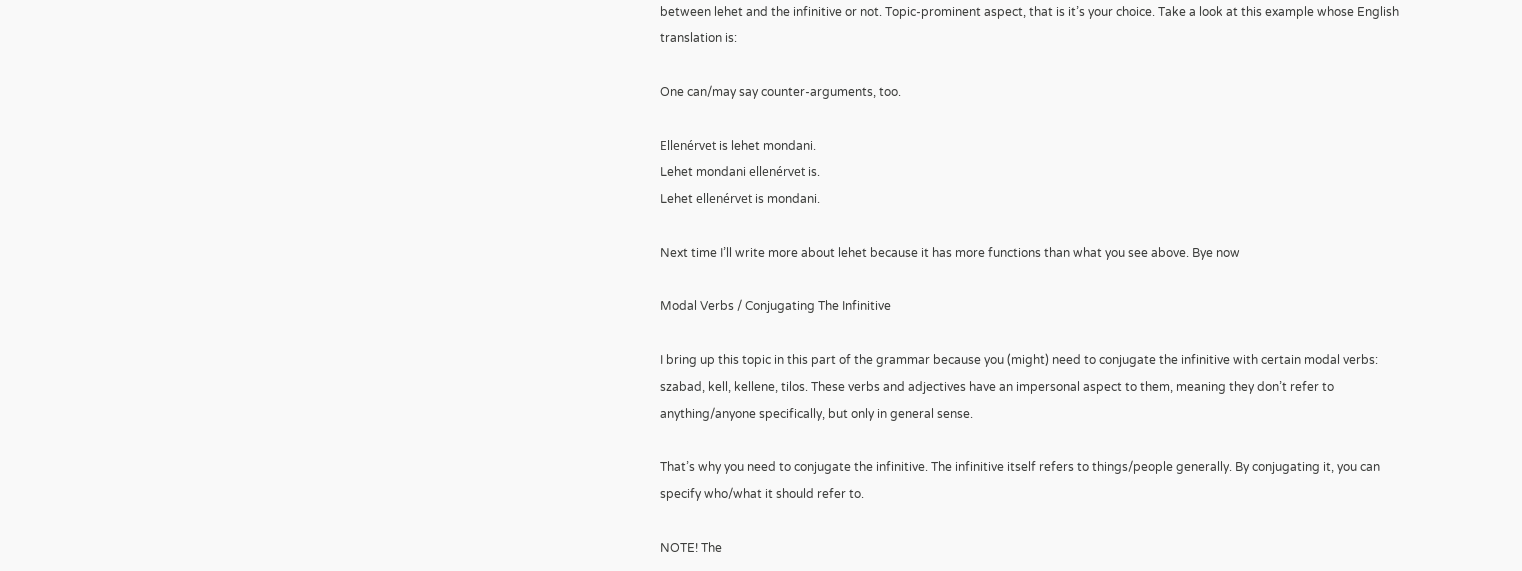between lehet and the infinitive or not. Topic-prominent aspect, that is it’s your choice. Take a look at this example whose English translation is:

One can/may say counter-arguments, too.

Ellenérvet is lehet mondani.
Lehet mondani ellenérvet is.
Lehet ellenérvet is mondani.

Next time I’ll write more about lehet because it has more functions than what you see above. Bye now

Modal Verbs / Conjugating The Infinitive

I bring up this topic in this part of the grammar because you (might) need to conjugate the infinitive with certain modal verbs: szabad, kell, kellene, tilos. These verbs and adjectives have an impersonal aspect to them, meaning they don’t refer to anything/anyone specifically, but only in general sense.

That’s why you need to conjugate the infinitive. The infinitive itself refers to things/people generally. By conjugating it, you can specify who/what it should refer to.

NOTE! The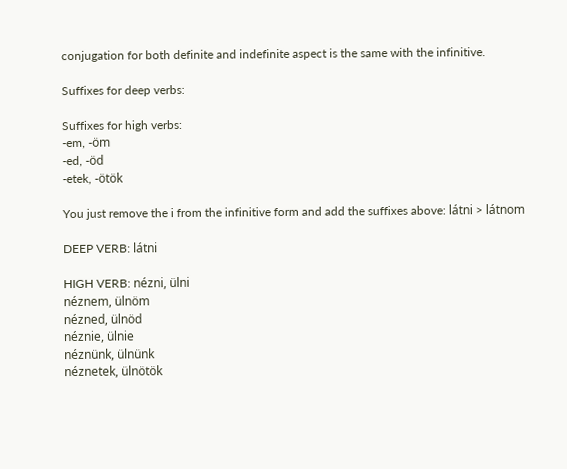conjugation for both definite and indefinite aspect is the same with the infinitive.

Suffixes for deep verbs:

Suffixes for high verbs:
-em, -öm
-ed, -öd
-etek, -ötök

You just remove the i from the infinitive form and add the suffixes above: látni > látnom

DEEP VERB: látni

HIGH VERB: nézni, ülni
néznem, ülnöm
nézned, ülnöd
néznie, ülnie
néznünk, ülnünk
néznetek, ülnötök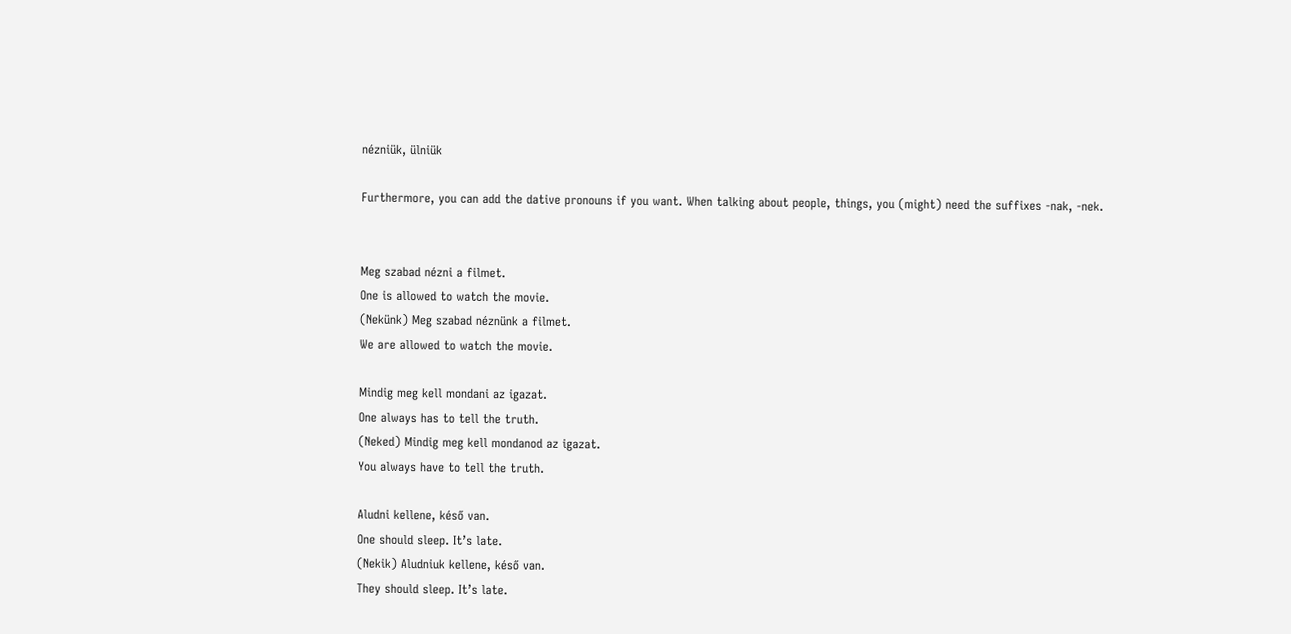nézniük, ülniük

Furthermore, you can add the dative pronouns if you want. When talking about people, things, you (might) need the suffixes -nak, -nek.


Meg szabad nézni a filmet.
One is allowed to watch the movie.
(Nekünk) Meg szabad néznünk a filmet.
We are allowed to watch the movie.

Mindig meg kell mondani az igazat.
One always has to tell the truth.
(Neked) Mindig meg kell mondanod az igazat.
You always have to tell the truth.

Aludni kellene, késő van.
One should sleep. It’s late.
(Nekik) Aludniuk kellene, késő van.
They should sleep. It’s late.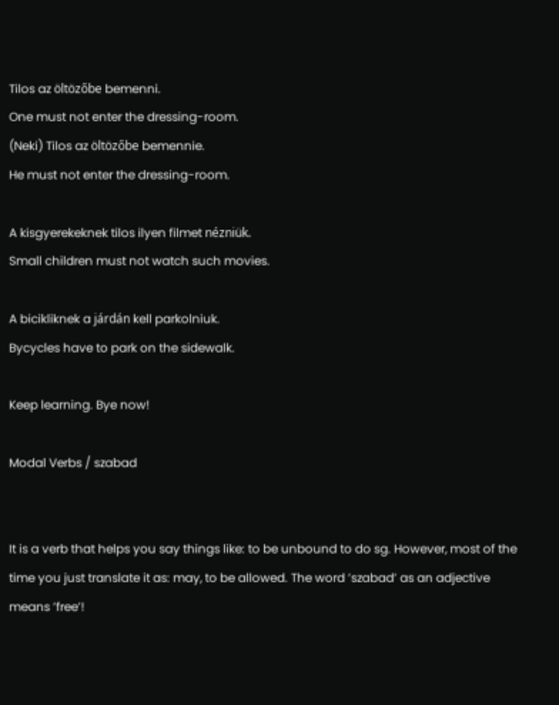Tilos az öltözőbe bemenni.
One must not enter the dressing-room.
(Neki) Tilos az öltözőbe bemennie.
He must not enter the dressing-room.

A kisgyerekeknek tilos ilyen filmet nézniük.
Small children must not watch such movies.

A bicikliknek a járdán kell parkolniuk.
Bycycles have to park on the sidewalk.

Keep learning. Bye now!

Modal Verbs / szabad


It is a verb that helps you say things like: to be unbound to do sg. However, most of the time you just translate it as: may, to be allowed. The word ’szabad’ as an adjective means ’free’!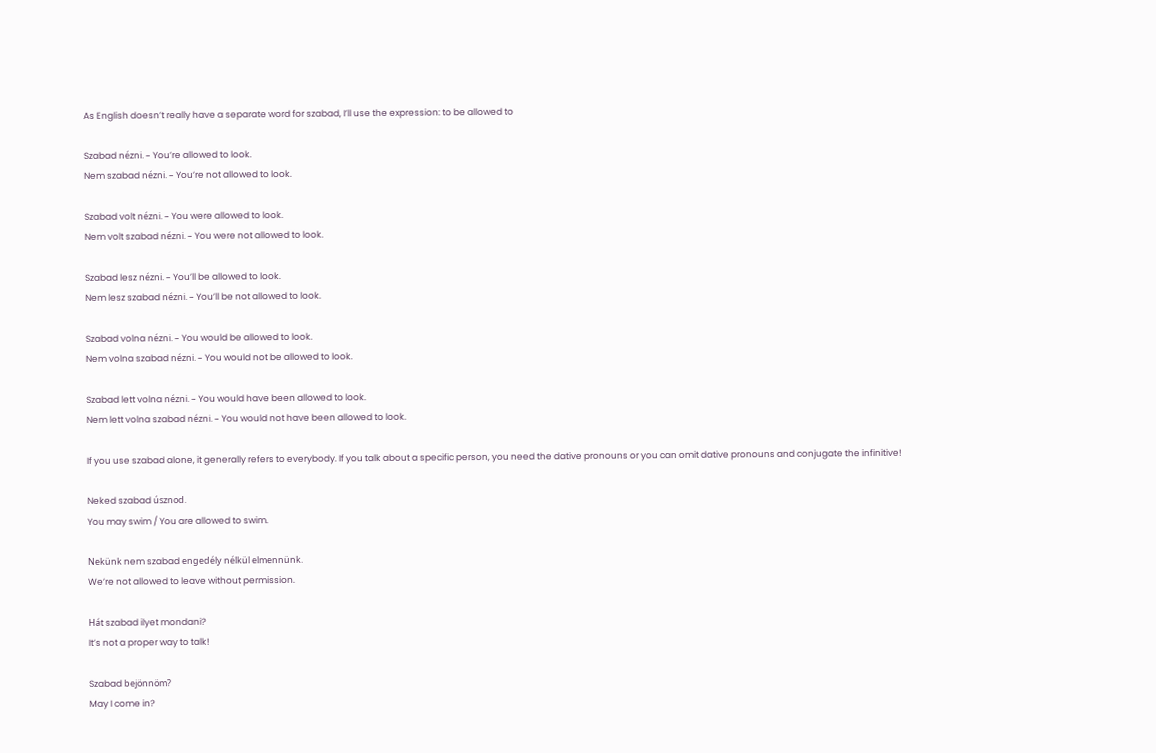As English doesn’t really have a separate word for szabad, I’ll use the expression: to be allowed to

Szabad nézni. – You’re allowed to look.
Nem szabad nézni. – You’re not allowed to look.

Szabad volt nézni. – You were allowed to look.
Nem volt szabad nézni. – You were not allowed to look.

Szabad lesz nézni. – You’ll be allowed to look.
Nem lesz szabad nézni. – You’ll be not allowed to look.

Szabad volna nézni. – You would be allowed to look.
Nem volna szabad nézni. – You would not be allowed to look.

Szabad lett volna nézni. – You would have been allowed to look.
Nem lett volna szabad nézni. – You would not have been allowed to look.

If you use szabad alone, it generally refers to everybody. If you talk about a specific person, you need the dative pronouns or you can omit dative pronouns and conjugate the infinitive!

Neked szabad úsznod.
You may swim / You are allowed to swim.

Nekünk nem szabad engedély nélkül elmennünk.
We’re not allowed to leave without permission.

Hát szabad ilyet mondani?
It’s not a proper way to talk!

Szabad bejönnöm?
May I come in?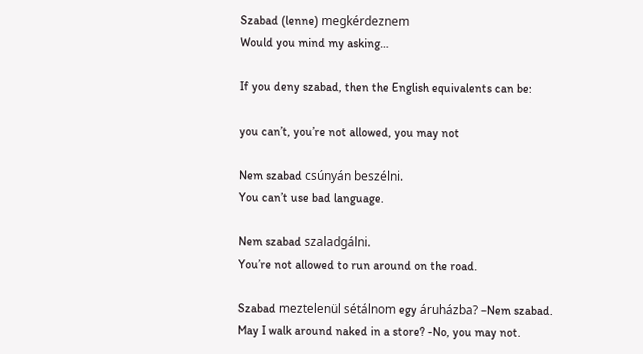Szabad (lenne) megkérdeznem
Would you mind my asking…

If you deny szabad, then the English equivalents can be:

you can’t, you’re not allowed, you may not

Nem szabad csúnyán beszélni.
You can’t use bad language.

Nem szabad szaladgálni.
You’re not allowed to run around on the road.

Szabad meztelenül sétálnom egy áruházba? –Nem szabad.
May I walk around naked in a store? -No, you may not.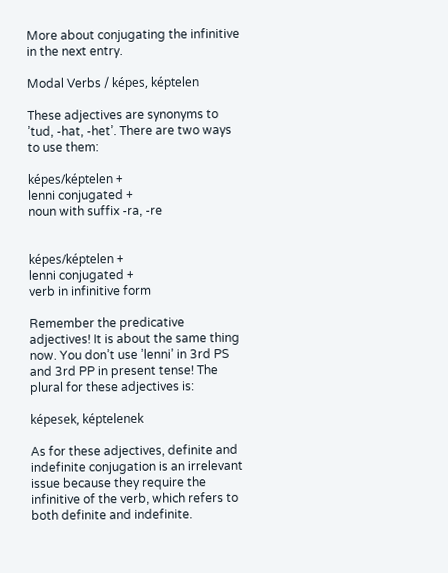More about conjugating the infinitive in the next entry.

Modal Verbs / képes, képtelen

These adjectives are synonyms to ’tud, -hat, -het’. There are two ways to use them:

képes/képtelen +
lenni conjugated +
noun with suffix -ra, -re


képes/képtelen +
lenni conjugated +
verb in infinitive form

Remember the predicative adjectives! It is about the same thing now. You don’t use ’lenni’ in 3rd PS and 3rd PP in present tense! The plural for these adjectives is:

képesek, képtelenek

As for these adjectives, definite and indefinite conjugation is an irrelevant issue because they require the infinitive of the verb, which refers to both definite and indefinite.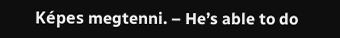Képes megtenni. – He’s able to do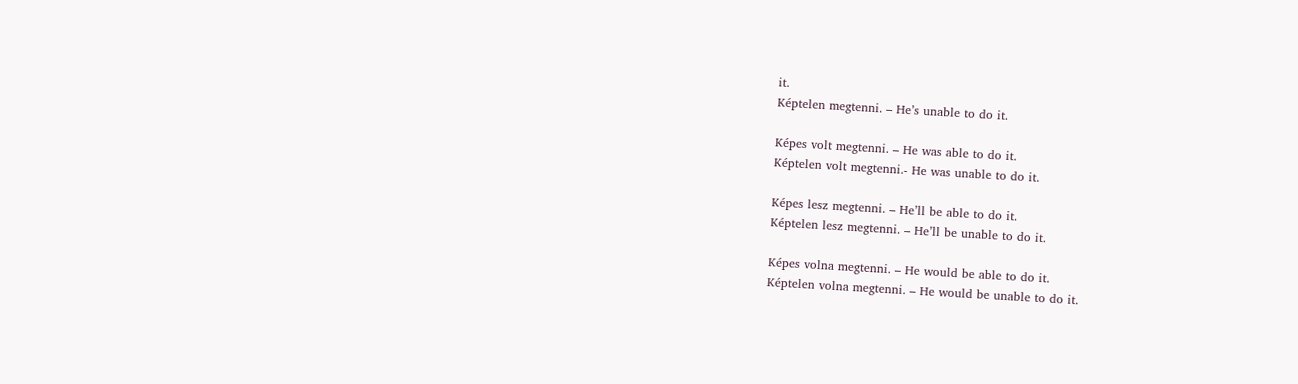it.
Képtelen megtenni. – He’s unable to do it.

Képes volt megtenni. – He was able to do it.
Képtelen volt megtenni.- He was unable to do it.

Képes lesz megtenni. – He’ll be able to do it.
Képtelen lesz megtenni. – He’ll be unable to do it.

Képes volna megtenni. – He would be able to do it.
Képtelen volna megtenni. – He would be unable to do it.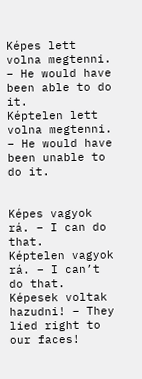Képes lett volna megtenni. – He would have been able to do it.
Képtelen lett volna megtenni. – He would have been unable to do it.


Képes vagyok rá. – I can do that.
Képtelen vagyok rá. – I can’t do that.
Képesek voltak hazudni! – They lied right to our faces!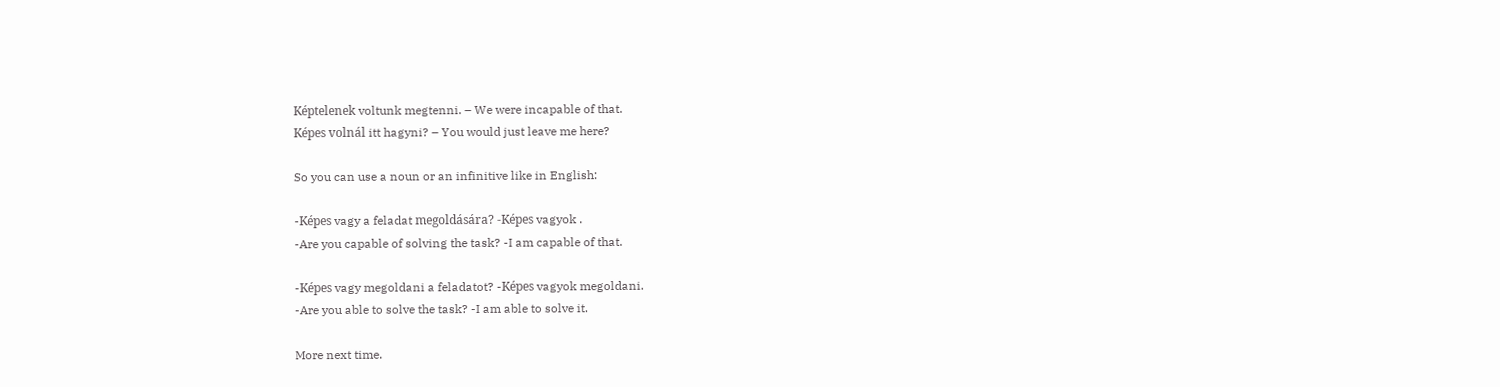Képtelenek voltunk megtenni. – We were incapable of that.
Képes volnál itt hagyni? – You would just leave me here?

So you can use a noun or an infinitive like in English:

-Képes vagy a feladat megoldására? -Képes vagyok .
-Are you capable of solving the task? -I am capable of that.

-Képes vagy megoldani a feladatot? -Képes vagyok megoldani.
-Are you able to solve the task? -I am able to solve it.

More next time.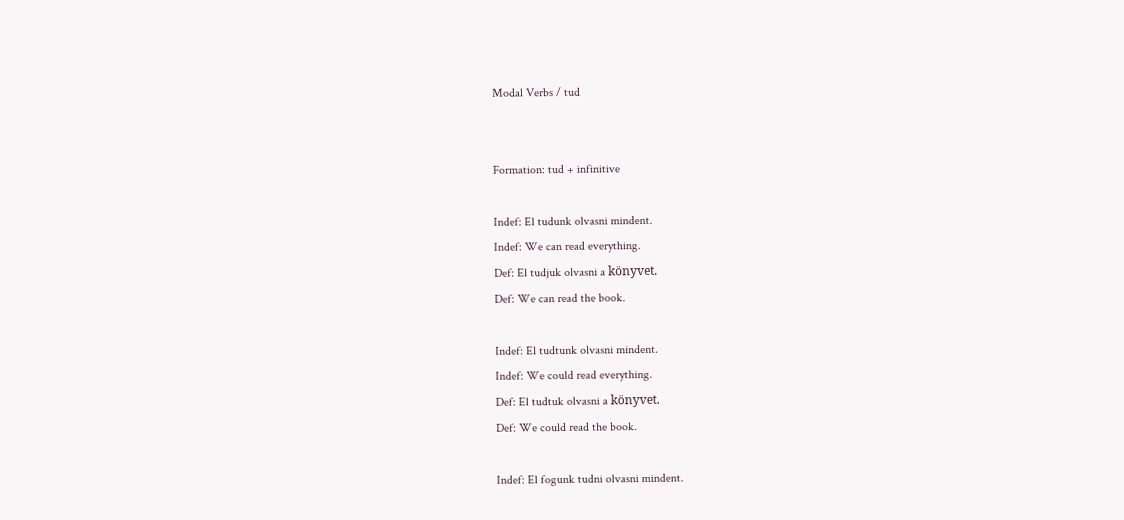Modal Verbs / tud


Formation: tud + infinitive

Indef: El tudunk olvasni mindent.
Indef: We can read everything.
Def: El tudjuk olvasni a könyvet.
Def: We can read the book.

Indef: El tudtunk olvasni mindent.
Indef: We could read everything.
Def: El tudtuk olvasni a könyvet.
Def: We could read the book.

Indef: El fogunk tudni olvasni mindent.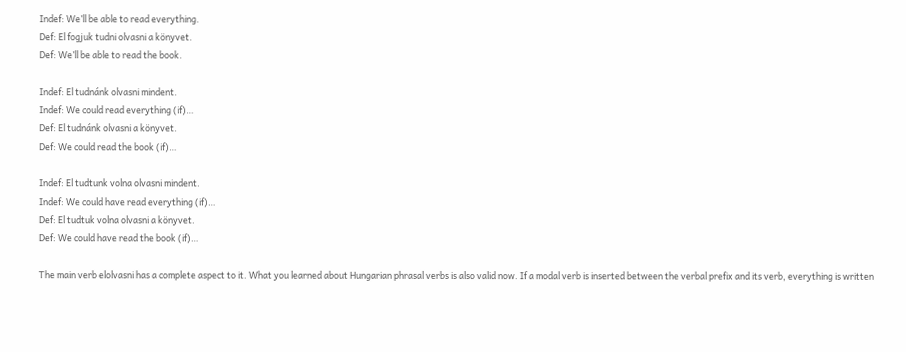Indef: We’ll be able to read everything.
Def: El fogjuk tudni olvasni a könyvet.
Def: We’ll be able to read the book.

Indef: El tudnánk olvasni mindent.
Indef: We could read everything (if)…
Def: El tudnánk olvasni a könyvet.
Def: We could read the book (if)…

Indef: El tudtunk volna olvasni mindent.
Indef: We could have read everything (if)…
Def: El tudtuk volna olvasni a könyvet.
Def: We could have read the book (if)…

The main verb elolvasni has a complete aspect to it. What you learned about Hungarian phrasal verbs is also valid now. If a modal verb is inserted between the verbal prefix and its verb, everything is written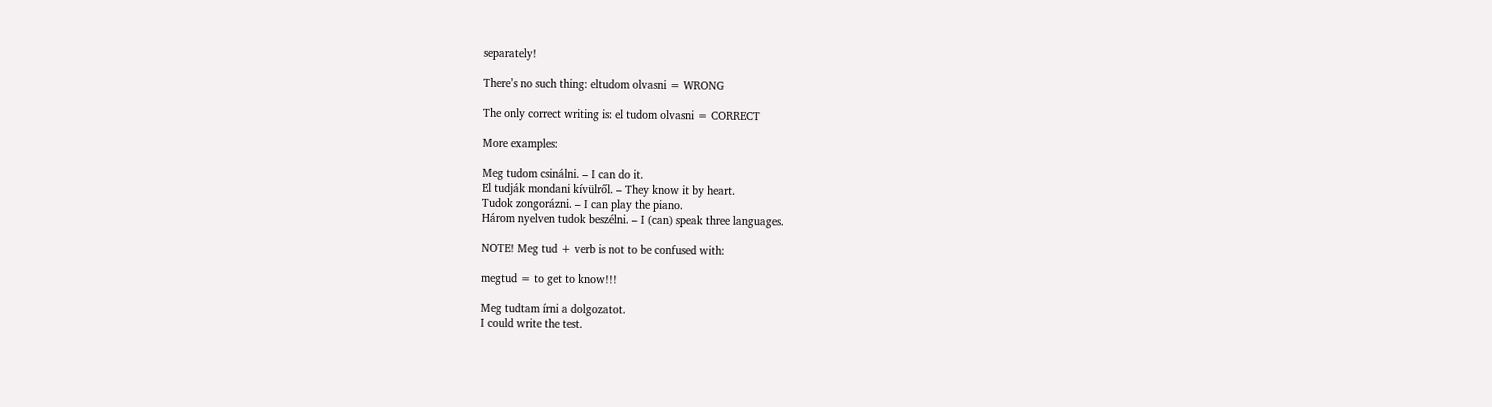separately!

There’s no such thing: eltudom olvasni = WRONG

The only correct writing is: el tudom olvasni = CORRECT

More examples:

Meg tudom csinálni. – I can do it.
El tudják mondani kívülről. – They know it by heart.
Tudok zongorázni. – I can play the piano.
Három nyelven tudok beszélni. – I (can) speak three languages.

NOTE! Meg tud + verb is not to be confused with:

megtud = to get to know!!!

Meg tudtam írni a dolgozatot.
I could write the test.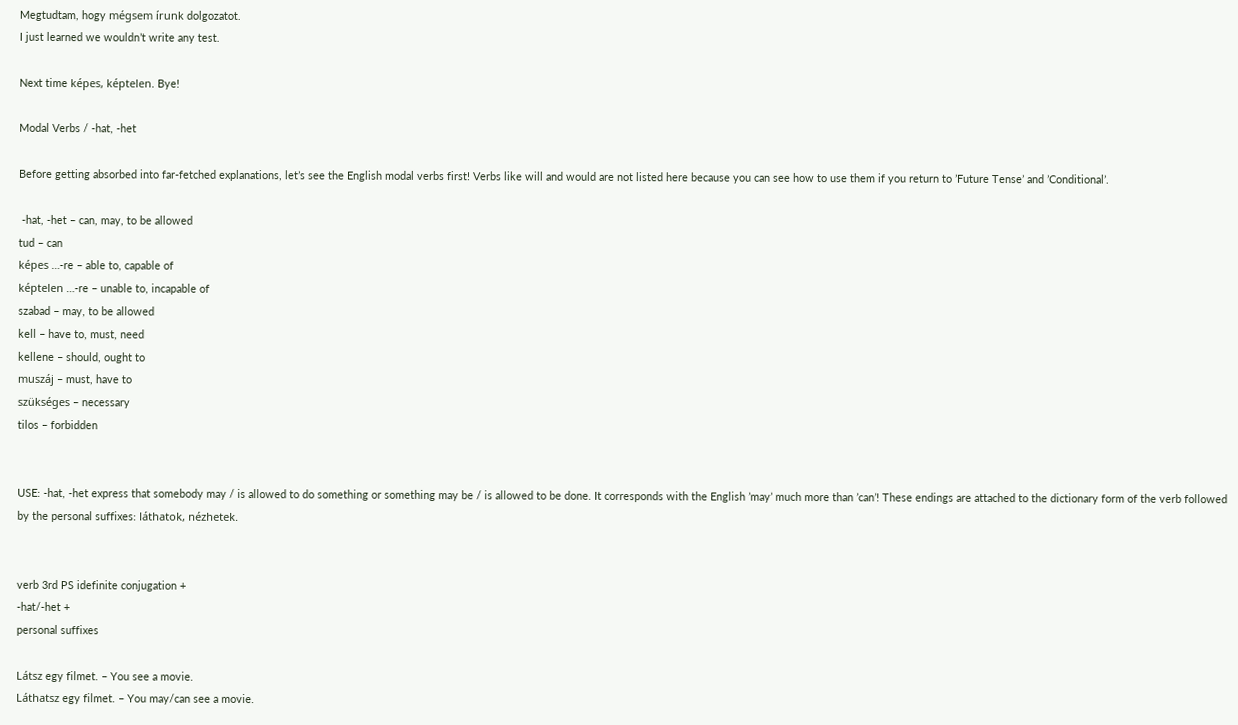Megtudtam, hogy mégsem írunk dolgozatot.
I just learned we wouldn’t write any test.

Next time képes, képtelen. Bye!

Modal Verbs / -hat, -het

Before getting absorbed into far-fetched explanations, let’s see the English modal verbs first! Verbs like will and would are not listed here because you can see how to use them if you return to ’Future Tense’ and ’Conditional’.

 -hat, -het – can, may, to be allowed
tud – can
képes …-re – able to, capable of
képtelen …-re – unable to, incapable of
szabad – may, to be allowed
kell – have to, must, need
kellene – should, ought to
muszáj – must, have to
szükséges – necessary
tilos – forbidden


USE: -hat, -het express that somebody may / is allowed to do something or something may be / is allowed to be done. It corresponds with the English ’may’ much more than ’can’! These endings are attached to the dictionary form of the verb followed by the personal suffixes: láthatok, nézhetek.


verb 3rd PS idefinite conjugation +
-hat/-het +
personal suffixes

Látsz egy filmet. – You see a movie.
Láthatsz egy filmet. – You may/can see a movie.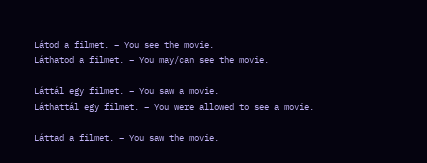Látod a filmet. – You see the movie.
Láthatod a filmet. – You may/can see the movie.

Láttál egy filmet. – You saw a movie.
Láthattál egy filmet. – You were allowed to see a movie.

Láttad a filmet. – You saw the movie.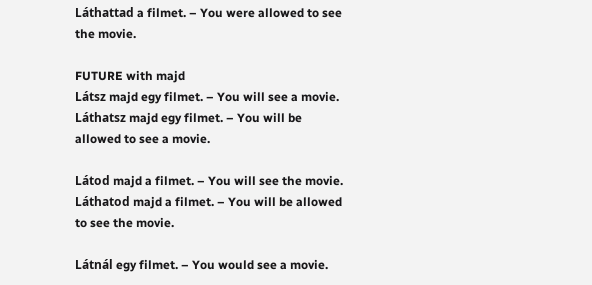Láthattad a filmet. – You were allowed to see the movie.

FUTURE with majd
Látsz majd egy filmet. – You will see a movie.
Láthatsz majd egy filmet. – You will be allowed to see a movie.

Látod majd a filmet. – You will see the movie.
Láthatod majd a filmet. – You will be allowed to see the movie.

Látnál egy filmet. – You would see a movie.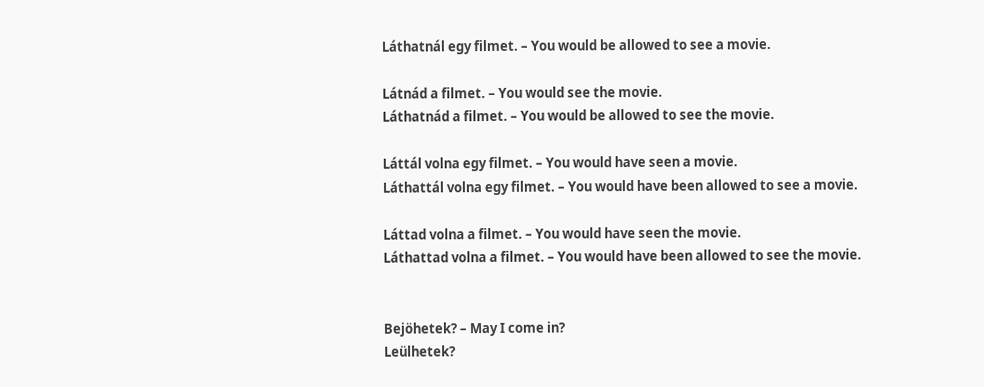Láthatnál egy filmet. – You would be allowed to see a movie.

Látnád a filmet. – You would see the movie.
Láthatnád a filmet. – You would be allowed to see the movie.

Láttál volna egy filmet. – You would have seen a movie.
Láthattál volna egy filmet. – You would have been allowed to see a movie.

Láttad volna a filmet. – You would have seen the movie.
Láthattad volna a filmet. – You would have been allowed to see the movie.


Bejöhetek? – May I come in?
Leülhetek?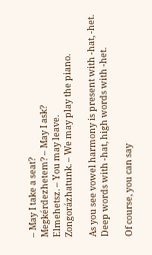– May I take a seat?
Megkérdezhetem? – May I ask?
Elmehetsz. – You may leave.
Zongorázhatunk. – We may play the piano.

As you see vowel harmony is present with -hat, -het. Deep words with -hat, high words with -het.

Of course, you can say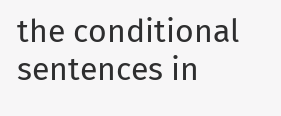the conditional sentences in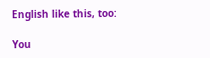English like this, too:

You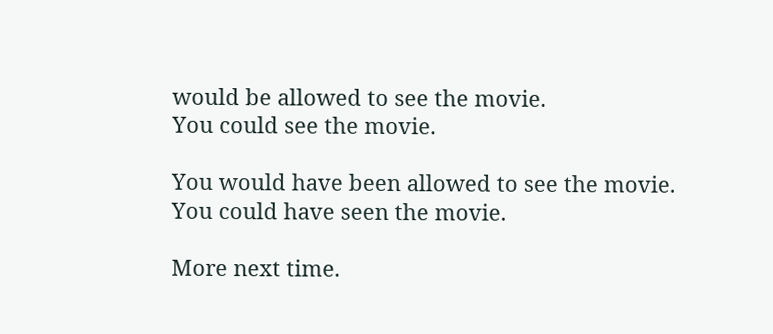would be allowed to see the movie.
You could see the movie.

You would have been allowed to see the movie.
You could have seen the movie.

More next time.